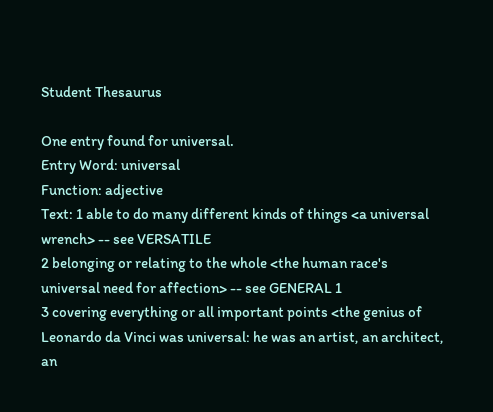Student Thesaurus

One entry found for universal.
Entry Word: universal
Function: adjective
Text: 1 able to do many different kinds of things <a universal wrench> -- see VERSATILE
2 belonging or relating to the whole <the human race's universal need for affection> -- see GENERAL 1
3 covering everything or all important points <the genius of Leonardo da Vinci was universal: he was an artist, an architect, an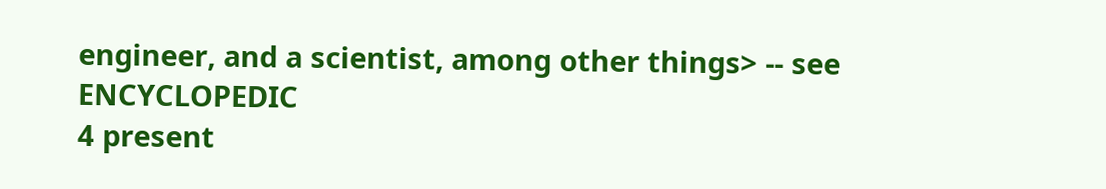engineer, and a scientist, among other things> -- see ENCYCLOPEDIC
4 present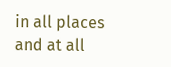in all places and at all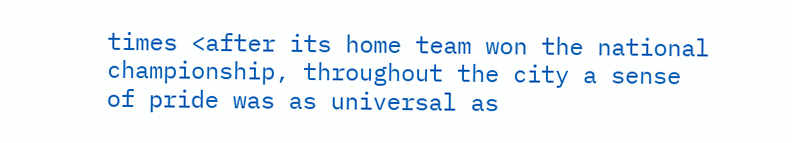times <after its home team won the national championship, throughout the city a sense of pride was as universal as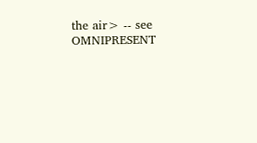the air> -- see OMNIPRESENT